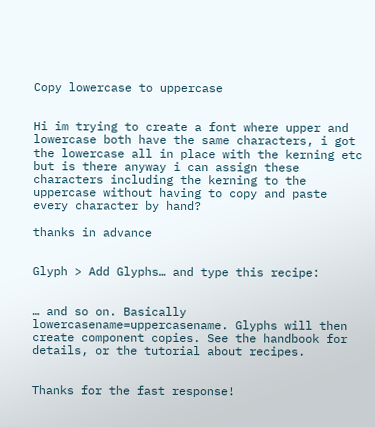Copy lowercase to uppercase


Hi im trying to create a font where upper and lowercase both have the same characters, i got the lowercase all in place with the kerning etc but is there anyway i can assign these characters including the kerning to the uppercase without having to copy and paste every character by hand?

thanks in advance


Glyph > Add Glyphs… and type this recipe:


… and so on. Basically lowercasename=uppercasename. Glyphs will then create component copies. See the handbook for details, or the tutorial about recipes.


Thanks for the fast response!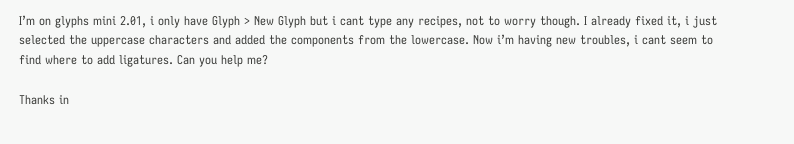I’m on glyphs mini 2.01, i only have Glyph > New Glyph but i cant type any recipes, not to worry though. I already fixed it, i just selected the uppercase characters and added the components from the lowercase. Now i’m having new troubles, i cant seem to find where to add ligatures. Can you help me?

Thanks in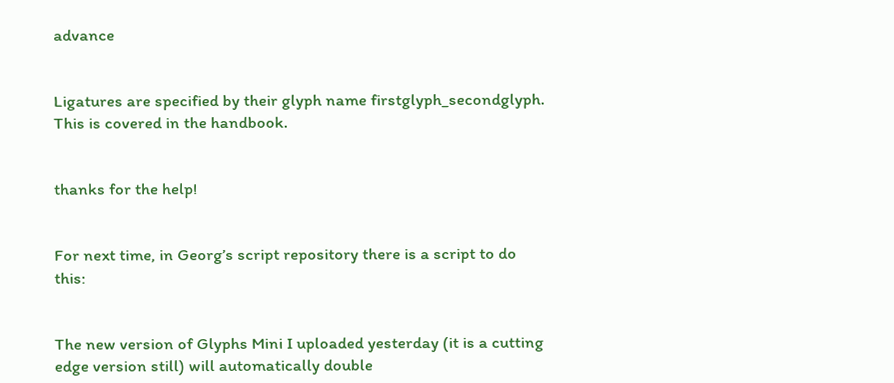advance


Ligatures are specified by their glyph name firstglyph_secondglyph. This is covered in the handbook.


thanks for the help!


For next time, in Georg’s script repository there is a script to do this:


The new version of Glyphs Mini I uploaded yesterday (it is a cutting edge version still) will automatically double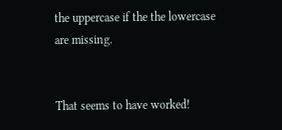the uppercase if the the lowercase are missing.


That seems to have worked!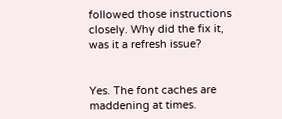followed those instructions closely. Why did the fix it, was it a refresh issue?


Yes. The font caches are maddening at times.